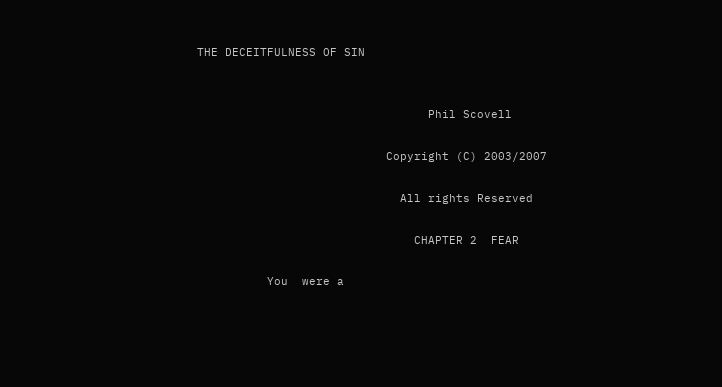THE DECEITFULNESS OF SIN


                                 Phil Scovell

                           Copyright (C) 2003/2007

                             All rights Reserved

                               CHAPTER 2  FEAR

          You  were a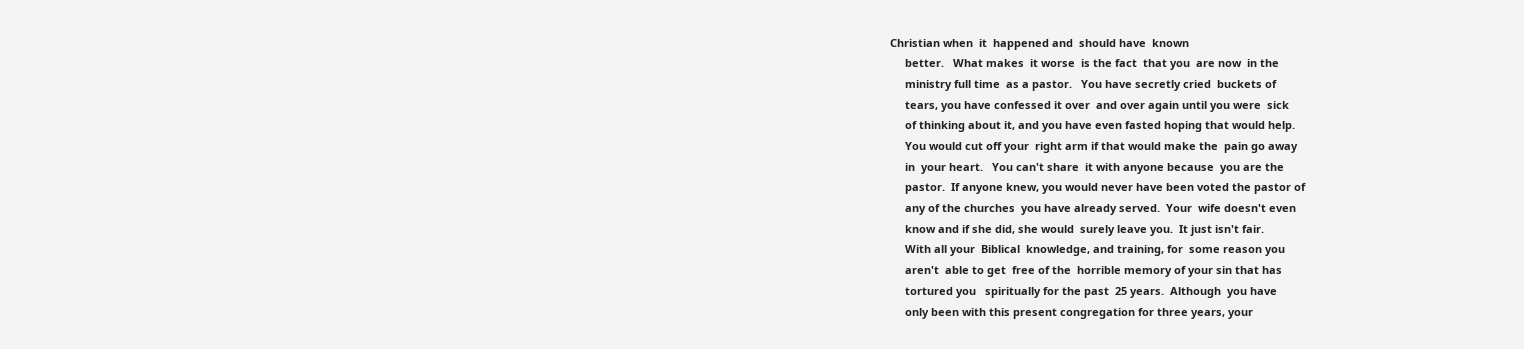Christian when  it  happened and  should have  known
     better.   What makes  it worse  is the fact  that you  are now  in the
     ministry full time  as a pastor.   You have secretly cried  buckets of
     tears, you have confessed it over  and over again until you were  sick
     of thinking about it, and you have even fasted hoping that would help.
     You would cut off your  right arm if that would make the  pain go away
     in  your heart.   You can't share  it with anyone because  you are the
     pastor.  If anyone knew, you would never have been voted the pastor of
     any of the churches  you have already served.  Your  wife doesn't even
     know and if she did, she would  surely leave you.  It just isn't fair.
     With all your  Biblical  knowledge, and training, for  some reason you
     aren't  able to get  free of the  horrible memory of your sin that has
     tortured you   spiritually for the past  25 years.  Although  you have
     only been with this present congregation for three years, your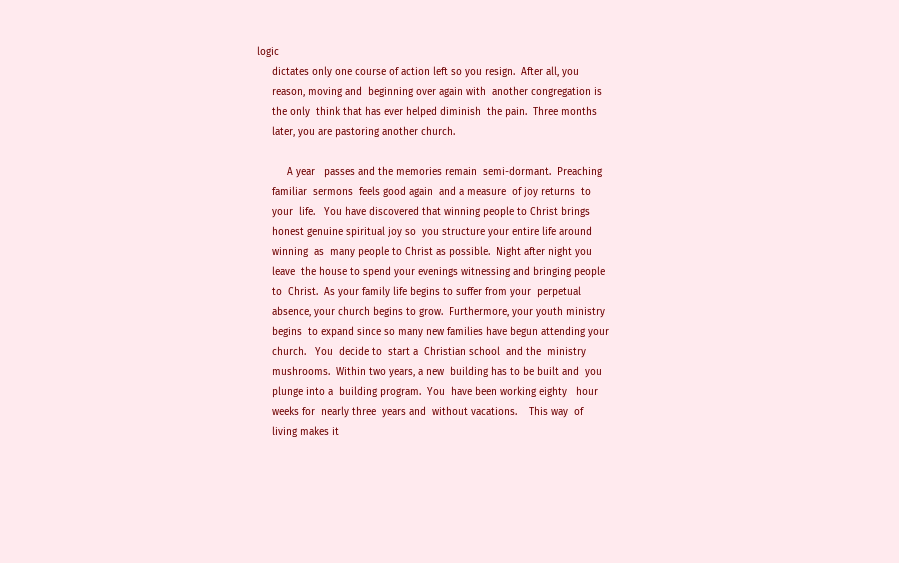logic
     dictates only one course of action left so you resign.  After all, you
     reason, moving and  beginning over again with  another congregation is
     the only  think that has ever helped diminish  the pain.  Three months
     later, you are pastoring another church.

          A year   passes and the memories remain  semi-dormant.  Preaching
     familiar  sermons  feels good again  and a measure  of joy returns  to
     your  life.   You have discovered that winning people to Christ brings
     honest genuine spiritual joy so  you structure your entire life around
     winning  as  many people to Christ as possible.  Night after night you
     leave  the house to spend your evenings witnessing and bringing people
     to  Christ.  As your family life begins to suffer from your  perpetual
     absence, your church begins to grow.  Furthermore, your youth ministry
     begins  to expand since so many new families have begun attending your
     church.   You  decide to  start a  Christian school  and the  ministry
     mushrooms.  Within two years, a new  building has to be built and  you
     plunge into a  building program.  You  have been working eighty   hour
     weeks for  nearly three  years and  without vacations.    This way  of
     living makes it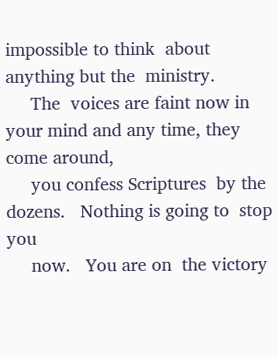impossible to think  about anything but the  ministry.
     The  voices are faint now in your mind and any time, they come around,
     you confess Scriptures  by the dozens.   Nothing is going to  stop you
     now.   You are on  the victory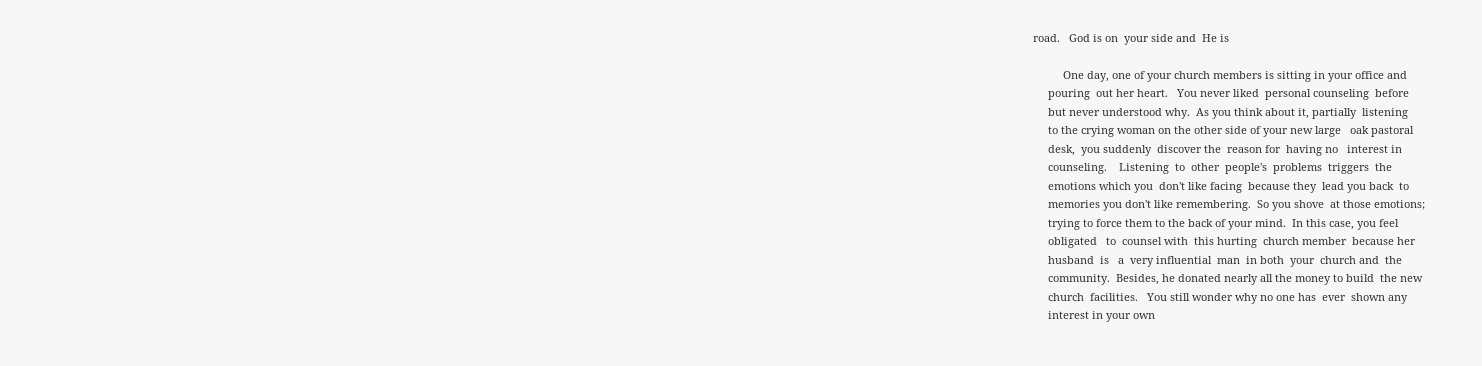road.   God is on  your side and  He is

          One day, one of your church members is sitting in your office and
     pouring  out her heart.   You never liked  personal counseling  before
     but never understood why.  As you think about it, partially  listening
     to the crying woman on the other side of your new large   oak pastoral
     desk,  you suddenly  discover the  reason for  having no   interest in
     counseling.    Listening  to  other  people's  problems  triggers  the
     emotions which you  don't like facing  because they  lead you back  to
     memories you don't like remembering.  So you shove  at those emotions;
     trying to force them to the back of your mind.  In this case, you feel
     obligated   to  counsel with  this hurting  church member  because her
     husband  is   a  very influential  man  in both  your  church and  the
     community.  Besides, he donated nearly all the money to build  the new
     church  facilities.   You still wonder why no one has  ever  shown any
     interest in your own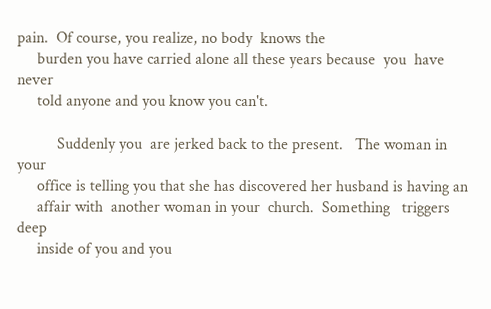pain.  Of course, you realize, no body  knows the
     burden you have carried alone all these years because  you  have never
     told anyone and you know you can't.

          Suddenly you  are jerked back to the present.   The woman in your
     office is telling you that she has discovered her husband is having an
     affair with  another woman in your  church.  Something   triggers deep
     inside of you and you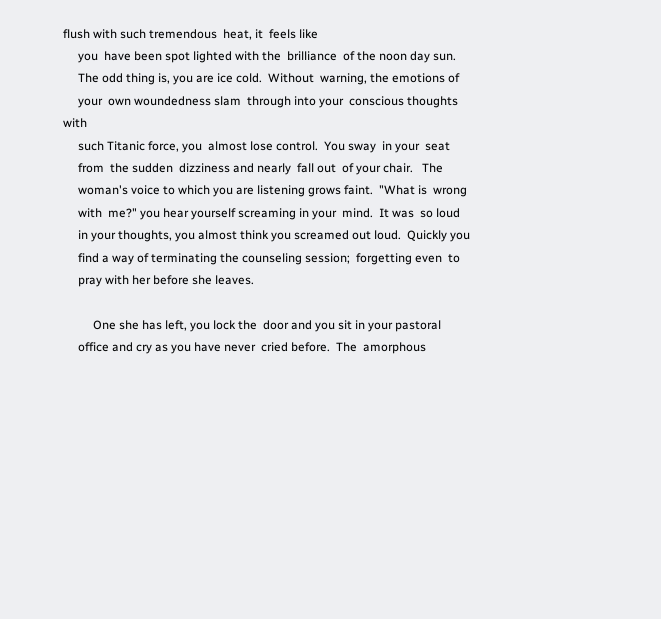flush with such tremendous  heat, it  feels like
     you  have been spot lighted with the  brilliance  of the noon day sun.
     The odd thing is, you are ice cold.  Without  warning, the emotions of
     your  own woundedness slam  through into your  conscious thoughts with
     such Titanic force, you  almost lose control.  You sway  in your  seat
     from  the sudden  dizziness and nearly  fall out  of your chair.   The
     woman's voice to which you are listening grows faint.  "What is  wrong
     with  me?" you hear yourself screaming in your  mind.  It was  so loud
     in your thoughts, you almost think you screamed out loud.  Quickly you
     find a way of terminating the counseling session;  forgetting even  to
     pray with her before she leaves.

          One she has left, you lock the  door and you sit in your pastoral
     office and cry as you have never  cried before.  The  amorphous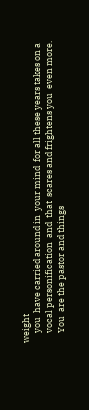weight
     you  have carried around in  your mind  for all these years takes on a
     vocal personification  and  that  scares and frightens you  even more.
     You  are the pastor and things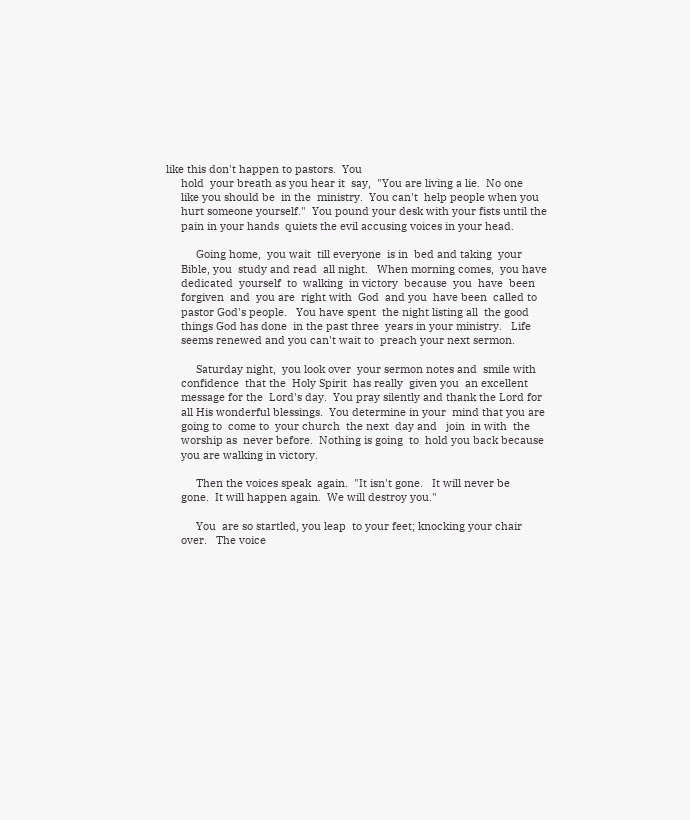like this don't happen to pastors.  You
     hold  your breath as you hear it  say,  "You are living a lie.  No one
     like you should be  in the  ministry.  You can't  help people when you
     hurt someone yourself."  You pound your desk with your fists until the
     pain in your hands  quiets the evil accusing voices in your head.

          Going home,  you wait  till everyone  is in  bed and taking  your
     Bible, you  study and read  all night.   When morning comes,  you have
     dedicated  yourself  to  walking  in victory  because  you  have  been
     forgiven  and  you are  right with  God  and you  have been  called to
     pastor God's people.   You have spent  the night listing all  the good
     things God has done  in the past three  years in your ministry.   Life
     seems renewed and you can't wait to  preach your next sermon.

          Saturday night,  you look over  your sermon notes and  smile with
     confidence  that the  Holy Spirit  has really  given you  an excellent
     message for the  Lord's day.  You pray silently and thank the Lord for
     all His wonderful blessings.  You determine in your  mind that you are
     going to  come to  your church  the next  day and   join  in with  the
     worship as  never before.  Nothing is going  to  hold you back because
     you are walking in victory.

          Then the voices speak  again.  "It isn't gone.   It will never be
     gone.  It will happen again.  We will destroy you."

          You  are so startled, you leap  to your feet; knocking your chair
     over.   The voice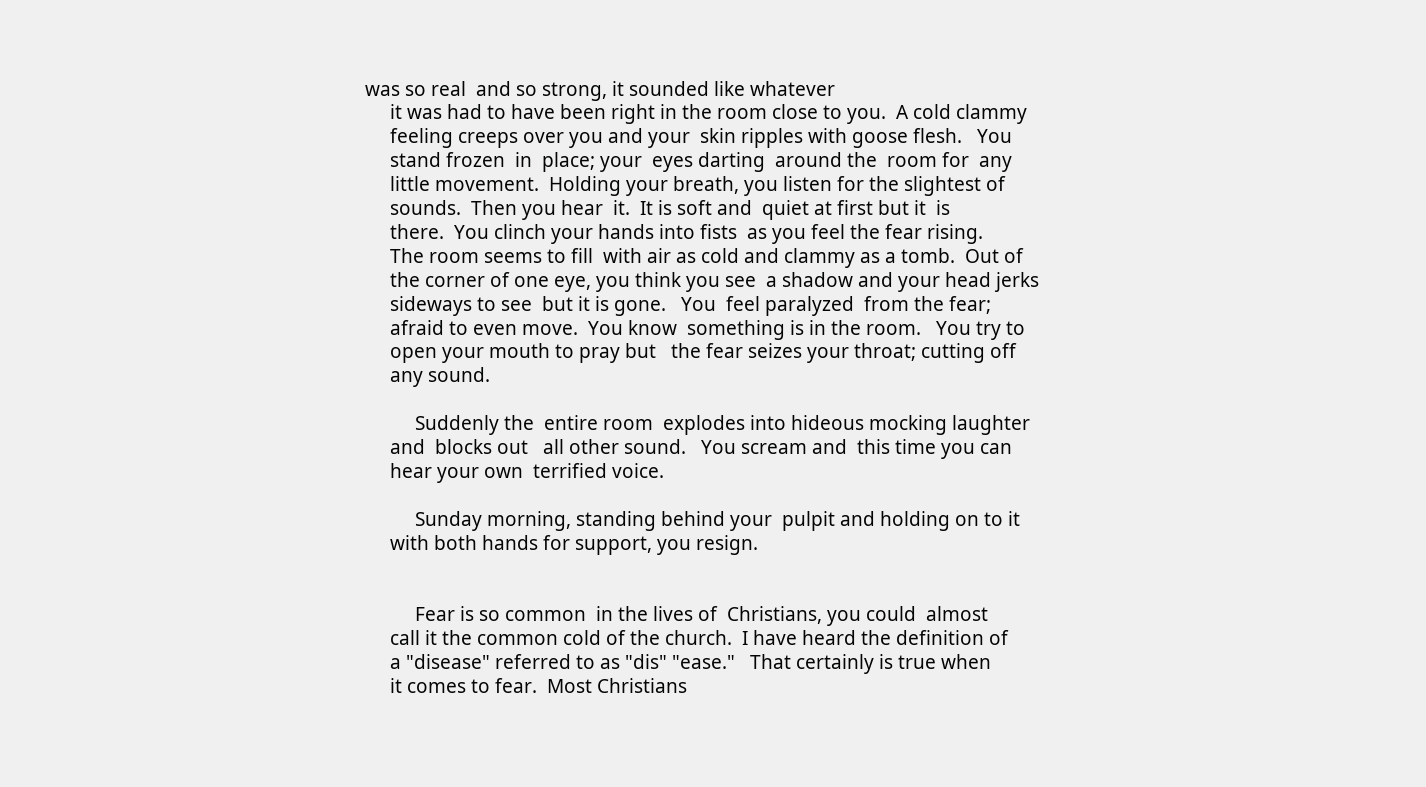was so real  and so strong, it sounded like whatever
     it was had to have been right in the room close to you.  A cold clammy
     feeling creeps over you and your  skin ripples with goose flesh.   You
     stand frozen  in  place; your  eyes darting  around the  room for  any
     little movement.  Holding your breath, you listen for the slightest of
     sounds.  Then you hear  it.  It is soft and  quiet at first but it  is
     there.  You clinch your hands into fists  as you feel the fear rising.
     The room seems to fill  with air as cold and clammy as a tomb.  Out of
     the corner of one eye, you think you see  a shadow and your head jerks
     sideways to see  but it is gone.   You  feel paralyzed  from the fear;
     afraid to even move.  You know  something is in the room.   You try to
     open your mouth to pray but   the fear seizes your throat; cutting off
     any sound.

          Suddenly the  entire room  explodes into hideous mocking laughter
     and  blocks out   all other sound.   You scream and  this time you can
     hear your own  terrified voice.

          Sunday morning, standing behind your  pulpit and holding on to it
     with both hands for support, you resign.


          Fear is so common  in the lives of  Christians, you could  almost
     call it the common cold of the church.  I have heard the definition of
     a "disease" referred to as "dis" "ease."   That certainly is true when
     it comes to fear.  Most Christians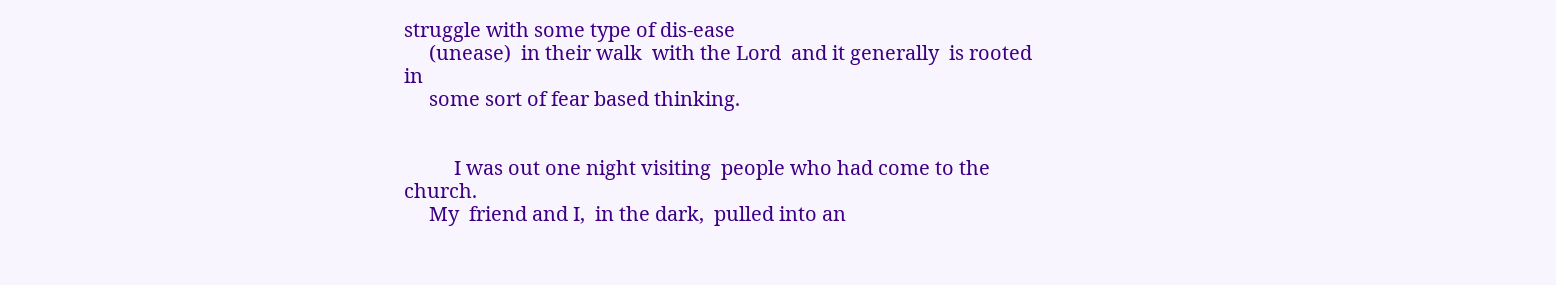struggle with some type of dis-ease
     (unease)  in their walk  with the Lord  and it generally  is rooted in
     some sort of fear based thinking.


          I was out one night visiting  people who had come to the  church.
     My  friend and I,  in the dark,  pulled into an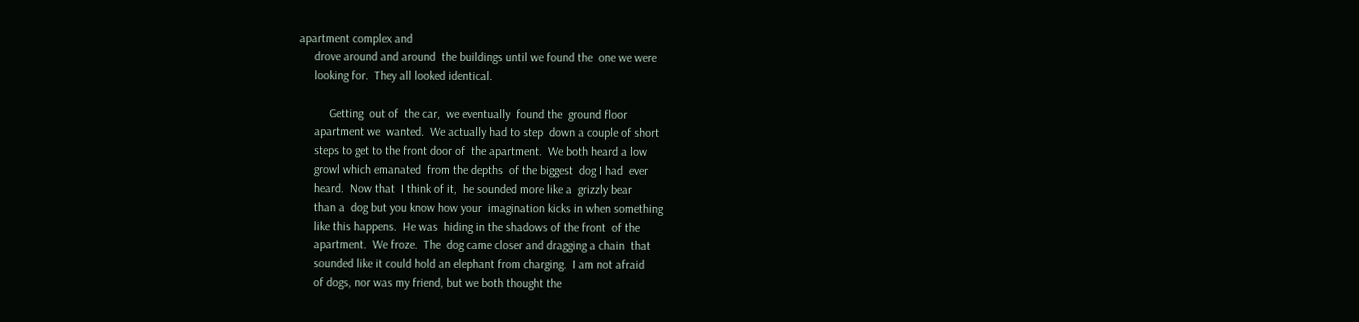apartment complex and
     drove around and around  the buildings until we found the  one we were
     looking for.  They all looked identical.

          Getting  out of  the car,  we eventually  found the  ground floor
     apartment we  wanted.  We actually had to step  down a couple of short
     steps to get to the front door of  the apartment.  We both heard a low
     growl which emanated  from the depths  of the biggest  dog I had  ever
     heard.  Now that  I think of it,  he sounded more like a  grizzly bear
     than a  dog but you know how your  imagination kicks in when something
     like this happens.  He was  hiding in the shadows of the front  of the
     apartment.  We froze.  The  dog came closer and dragging a chain  that
     sounded like it could hold an elephant from charging.  I am not afraid
     of dogs, nor was my friend, but we both thought the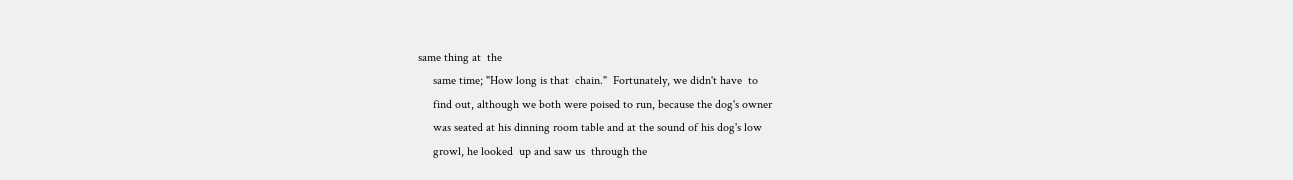same thing at  the
     same time; "How long is that  chain."  Fortunately, we didn't have  to
     find out, although we both were poised to run, because the dog's owner
     was seated at his dinning room table and at the sound of his dog's low
     growl, he looked  up and saw us  through the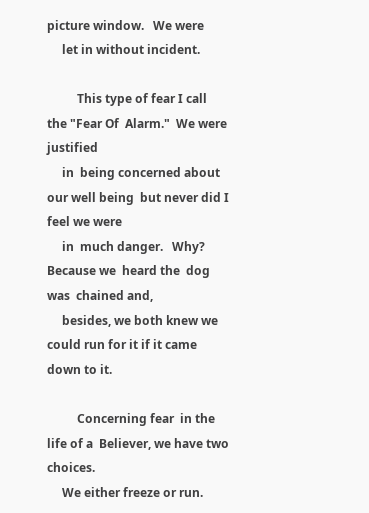picture window.   We were
     let in without incident.

          This type of fear I call the "Fear Of  Alarm."  We were justified
     in  being concerned about our well being  but never did I feel we were
     in  much danger.   Why?   Because we  heard the  dog was  chained and,
     besides, we both knew we could run for it if it came down to it.

          Concerning fear  in the life of a  Believer, we have two choices.
     We either freeze or run.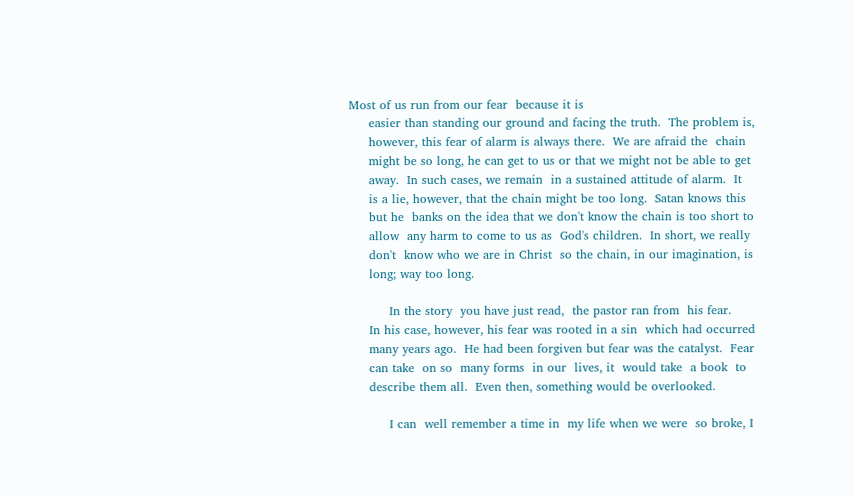Most of us run from our fear  because it is
     easier than standing our ground and facing the truth.  The problem is,
     however, this fear of alarm is always there.  We are afraid the  chain
     might be so long, he can get to us or that we might not be able to get
     away.  In such cases, we remain  in a sustained attitude of alarm.  It
     is a lie, however, that the chain might be too long.  Satan knows this
     but he  banks on the idea that we don't know the chain is too short to
     allow  any harm to come to us as  God's children.  In short, we really
     don't  know who we are in Christ  so the chain, in our imagination, is
     long; way too long.

          In the story  you have just read,  the pastor ran from  his fear.
     In his case, however, his fear was rooted in a sin  which had occurred
     many years ago.  He had been forgiven but fear was the catalyst.  Fear
     can take  on so  many forms  in our  lives, it  would take  a book  to
     describe them all.  Even then, something would be overlooked.

          I can  well remember a time in  my life when we were  so broke, I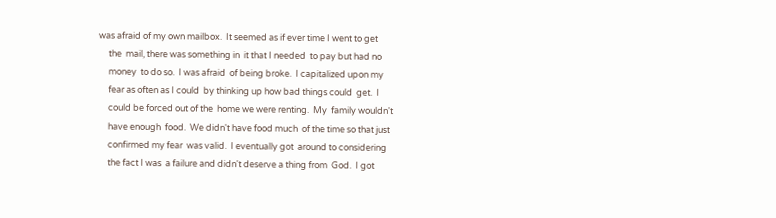was afraid of my own mailbox.  It seemed as if ever time I went to get
     the  mail, there was something in  it that I needed  to pay but had no
     money  to do so.  I was afraid  of being broke.  I capitalized upon my
     fear as often as I could  by thinking up how bad things could  get.  I
     could be forced out of the  home we were renting.  My  family wouldn't
     have enough  food.  We didn't have food much  of the time so that just
     confirmed my fear  was valid.  I eventually got  around to considering
     the fact I was  a failure and didn't deserve a thing from  God.  I got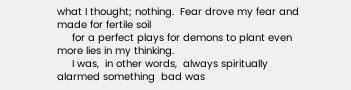what I thought; nothing.  Fear drove my fear and made for fertile soil
     for a perfect plays for demons to plant even more lies in my thinking.
     I was,  in other words,  always spiritually alarmed something  bad was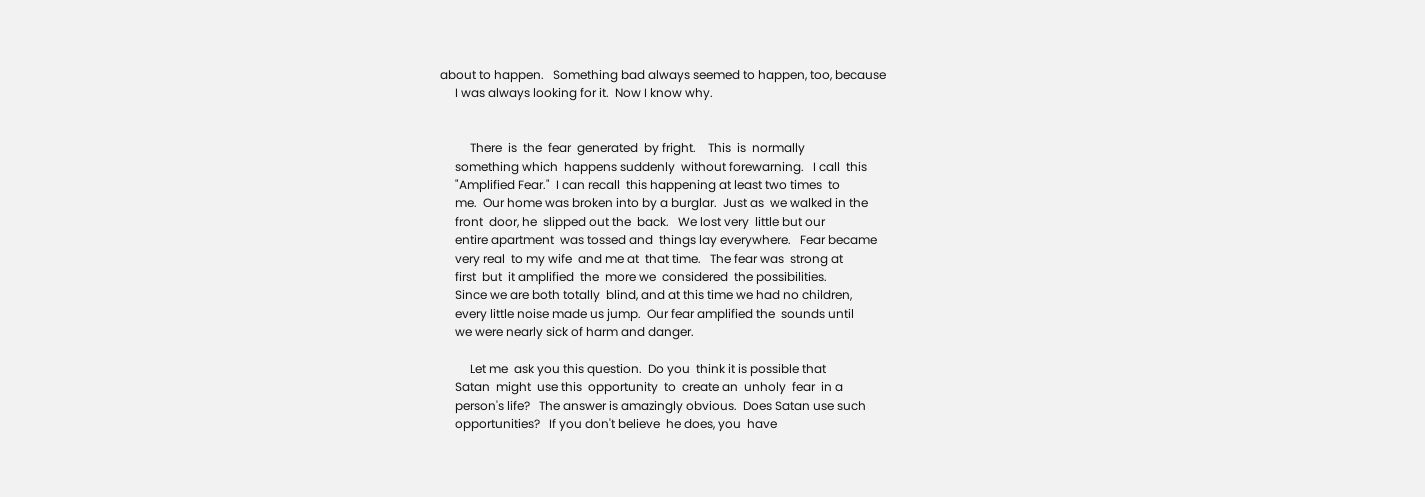about to happen.   Something bad always seemed to happen, too, because
     I was always looking for it.  Now I know why.


          There  is  the  fear  generated  by fright.    This  is  normally
     something which  happens suddenly  without forewarning.   I call  this
     "Amplified Fear."  I can recall  this happening at least two times  to
     me.  Our home was broken into by a burglar.  Just as  we walked in the
     front  door, he  slipped out the  back.   We lost very  little but our
     entire apartment  was tossed and  things lay everywhere.   Fear became
     very real  to my wife  and me at  that time.   The fear was  strong at
     first  but  it amplified  the  more we  considered  the possibilities.
     Since we are both totally  blind, and at this time we had no children,
     every little noise made us jump.  Our fear amplified the  sounds until
     we were nearly sick of harm and danger.

          Let me  ask you this question.  Do you  think it is possible that
     Satan  might  use this  opportunity  to  create an  unholy  fear  in a
     person's life?   The answer is amazingly obvious.  Does Satan use such
     opportunities?   If you don't believe  he does, you  have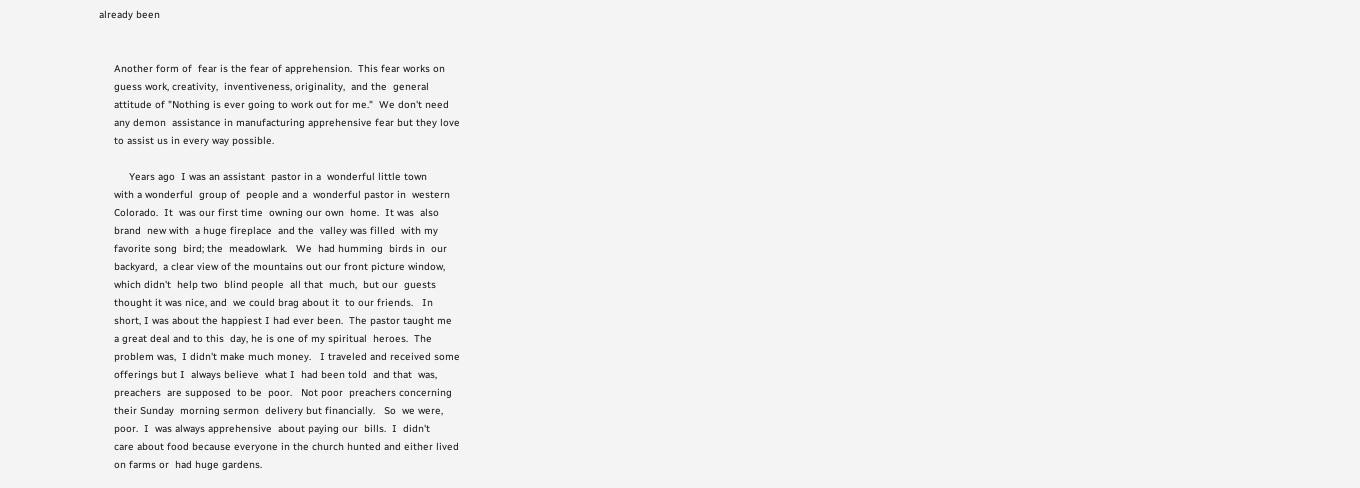already been


     Another form of  fear is the fear of apprehension.  This fear works on
     guess work, creativity,  inventiveness, originality,  and the  general
     attitude of "Nothing is ever going to work out for me."  We don't need
     any demon  assistance in manufacturing apprehensive fear but they love
     to assist us in every way possible.

          Years ago  I was an assistant  pastor in a  wonderful little town
     with a wonderful  group of  people and a  wonderful pastor in  western
     Colorado.  It  was our first time  owning our own  home.  It was  also
     brand  new with  a huge fireplace  and the  valley was filled  with my
     favorite song  bird; the  meadowlark.   We  had humming  birds in  our
     backyard,  a clear view of the mountains out our front picture window,
     which didn't  help two  blind people  all that  much,  but our  guests
     thought it was nice, and  we could brag about it  to our friends.   In
     short, I was about the happiest I had ever been.  The pastor taught me
     a great deal and to this  day, he is one of my spiritual  heroes.  The
     problem was,  I didn't make much money.   I traveled and received some
     offerings but I  always believe  what I  had been told  and that  was,
     preachers  are supposed  to be  poor.   Not poor  preachers concerning
     their Sunday  morning sermon  delivery but financially.   So  we were,
     poor.  I  was always apprehensive  about paying our  bills.  I  didn't
     care about food because everyone in the church hunted and either lived
     on farms or  had huge gardens.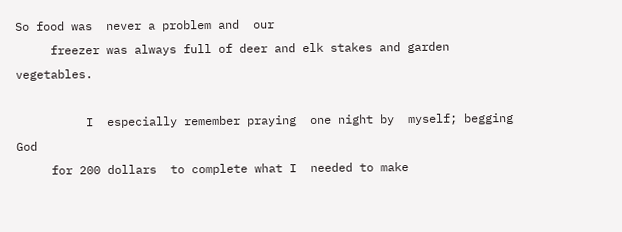So food was  never a problem and  our
     freezer was always full of deer and elk stakes and garden vegetables.

          I  especially remember praying  one night by  myself; begging God
     for 200 dollars  to complete what I  needed to make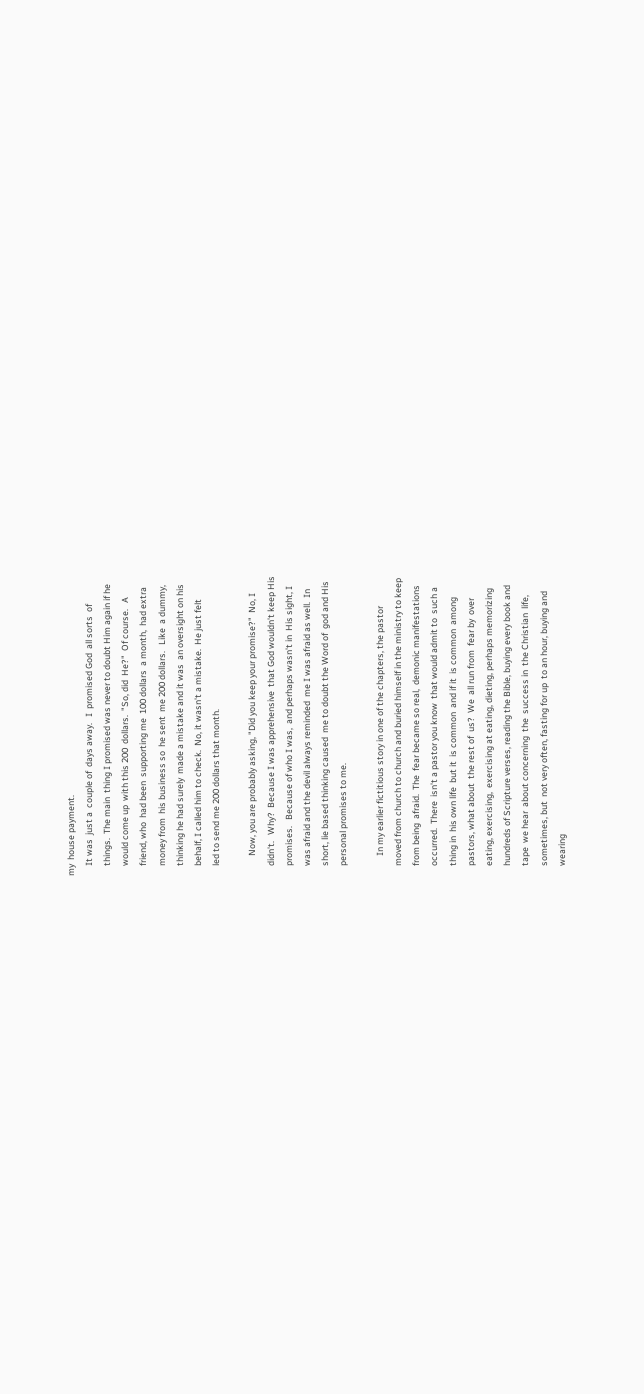my  house payment.
     It was  just a  couple of  days away.   I  promised God  all sorts  of
     things.  The main  thing I promised was never to doubt Him again if he
     would come up  with this 200  dollars.  "So, did  He?"  Of course.   A
     friend, who  had been  supporting me  100 dollars  a month,  had extra
     money from  his business so  he sent  me 200 dollars.   Like  a dummy,
     thinking he had surely  made a mistake and it was  an oversight on his
     behalf, I called him to check.  No, it wasn't a mistake.  He just felt
     led to send me 200 dollars that month.

          Now, you are probably asking, "Did you keep your promise?"  No, I
     didn't.   Why?  Because I was apprehensive  that God wouldn't keep His
     promises.   Because of who I was,  and perhaps wasn't in  His sight, I
     was afraid and the devil always reminded  me I was afraid as well.  In
     short, lie based thinking caused  me to doubt the Word of  god and His
     personal promises to me.

          In my earlier fictitious story in one of the chapters, the pastor
     moved from church to church and buried himself in the ministry to keep
     from being  afraid.  The  fear became so real,  demonic manifestations
     occurred.  There  isn't a pastor you know  that would admit to  such a
     thing in  his own life  but it  is common  and if it  is common  among
     pastors, what about  the rest of  us?  We  all run from  fear by  over
     eating, exercising,  exercising at eating, dieting, perhaps memorizing
     hundreds of Scripture verses, reading the Bible, buying every book and
     tape  we hear  about concerning  the  success in  the Christian  life,
     sometimes, but  not very often, fasting for up  to an hour, buying and
     wearing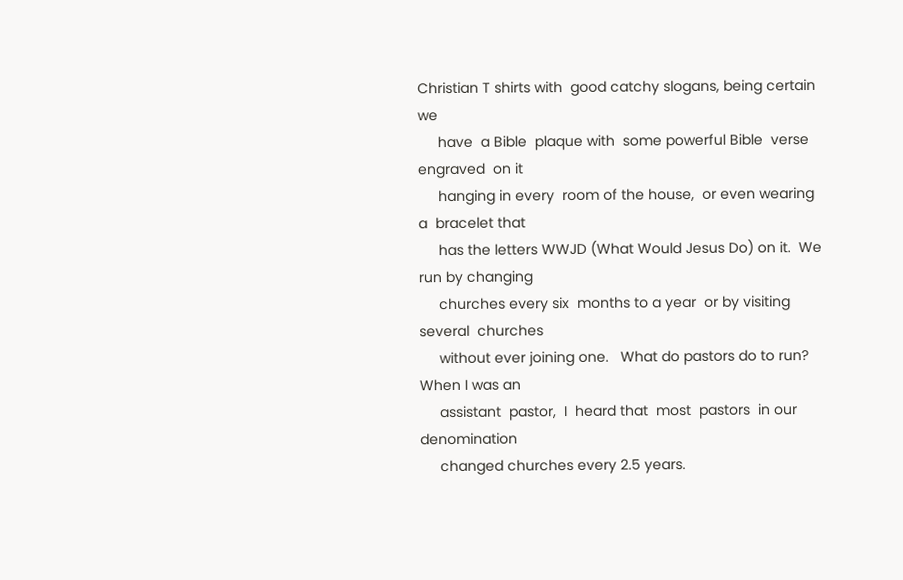Christian T shirts with  good catchy slogans, being certain we
     have  a Bible  plaque with  some powerful Bible  verse engraved  on it
     hanging in every  room of the house,  or even wearing a  bracelet that
     has the letters WWJD (What Would Jesus Do) on it.  We  run by changing
     churches every six  months to a year  or by visiting several  churches
     without ever joining one.   What do pastors do to run?   When I was an
     assistant  pastor,  I  heard that  most  pastors  in our  denomination
     changed churches every 2.5 years.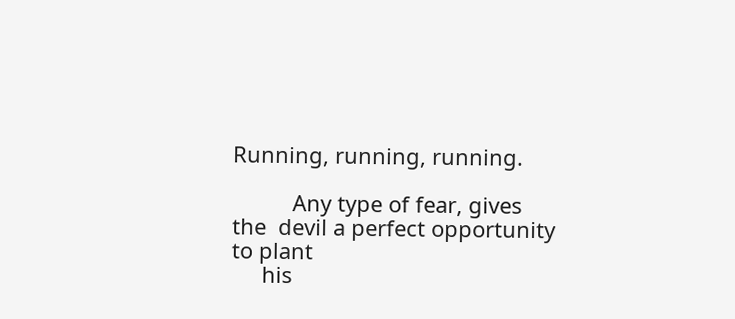Running, running, running.

          Any type of fear, gives the  devil a perfect opportunity to plant
     his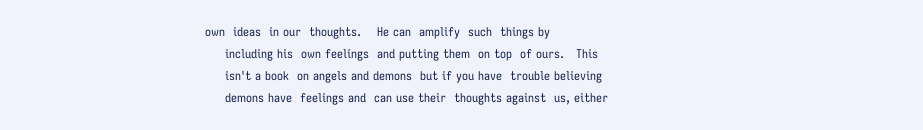own  ideas  in our  thoughts.    He can  amplify  such  things by
     including his  own feelings  and putting them  on top  of ours.   This
     isn't a book  on angels and demons  but if you have  trouble believing
     demons have  feelings and  can use their  thoughts against  us, either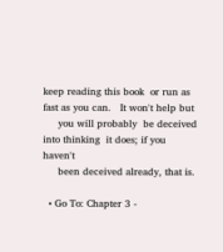keep reading this book  or run as fast as you can.   It won't help but
     you will probably  be deceived into thinking  it does; if you  haven't
     been deceived already, that is.

  • Go To: Chapter 3 -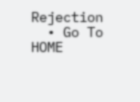Rejection
  • Go To HOME